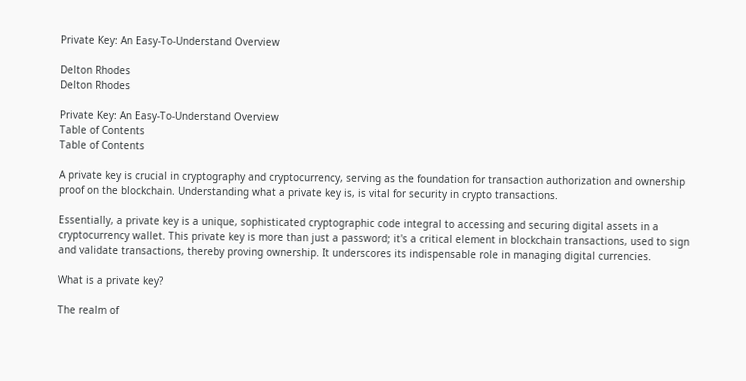Private Key: An Easy-To-Understand Overview

Delton Rhodes
Delton Rhodes

Private Key: An Easy-To-Understand Overview
Table of Contents
Table of Contents

A private key is crucial in cryptography and cryptocurrency, serving as the foundation for transaction authorization and ownership proof on the blockchain. Understanding what a private key is, is vital for security in crypto transactions.

Essentially, a private key is a unique, sophisticated cryptographic code integral to accessing and securing digital assets in a cryptocurrency wallet. This private key is more than just a password; it's a critical element in blockchain transactions, used to sign and validate transactions, thereby proving ownership. It underscores its indispensable role in managing digital currencies.

What is a private key?

The realm of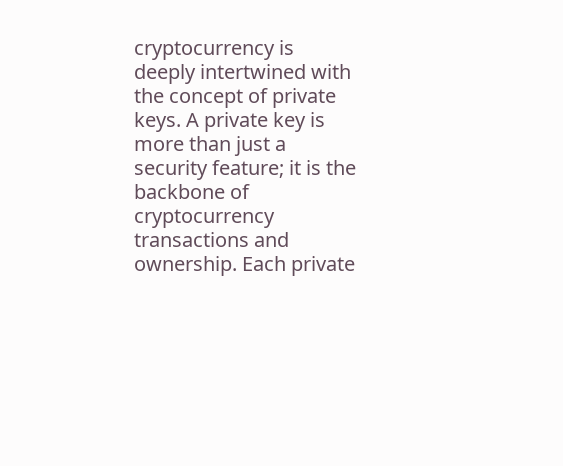cryptocurrency is deeply intertwined with the concept of private keys. A private key is more than just a security feature; it is the backbone of cryptocurrency transactions and ownership. Each private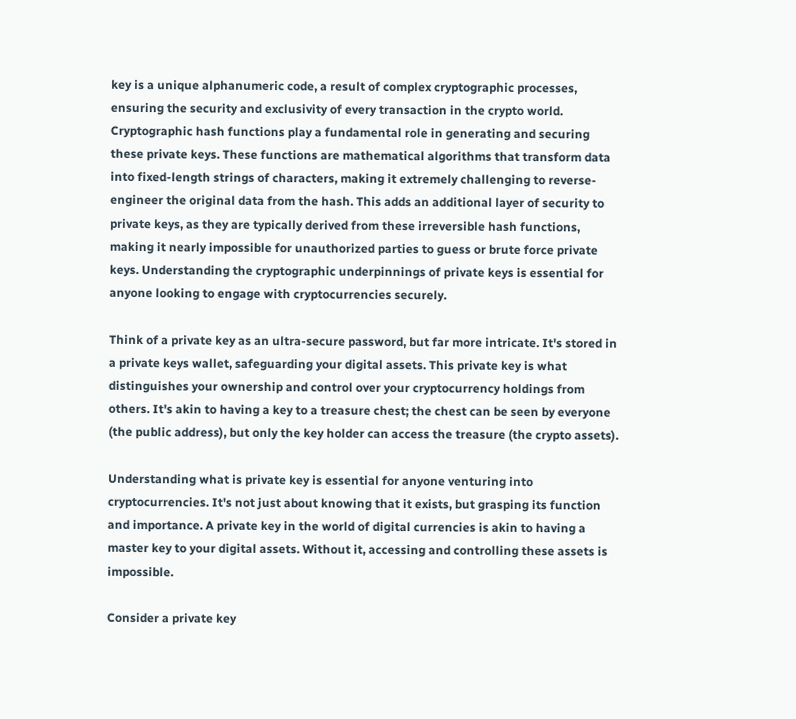key is a unique alphanumeric code, a result of complex cryptographic processes, ensuring the security and exclusivity of every transaction in the crypto world. Cryptographic hash functions play a fundamental role in generating and securing these private keys. These functions are mathematical algorithms that transform data into fixed-length strings of characters, making it extremely challenging to reverse-engineer the original data from the hash. This adds an additional layer of security to private keys, as they are typically derived from these irreversible hash functions, making it nearly impossible for unauthorized parties to guess or brute force private keys. Understanding the cryptographic underpinnings of private keys is essential for anyone looking to engage with cryptocurrencies securely.

Think of a private key as an ultra-secure password, but far more intricate. It's stored in a private keys wallet, safeguarding your digital assets. This private key is what distinguishes your ownership and control over your cryptocurrency holdings from others. It's akin to having a key to a treasure chest; the chest can be seen by everyone (the public address), but only the key holder can access the treasure (the crypto assets).

Understanding what is private key is essential for anyone venturing into cryptocurrencies. It's not just about knowing that it exists, but grasping its function and importance. A private key in the world of digital currencies is akin to having a master key to your digital assets. Without it, accessing and controlling these assets is impossible.

Consider a private key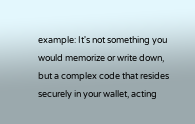example: It's not something you would memorize or write down, but a complex code that resides securely in your wallet, acting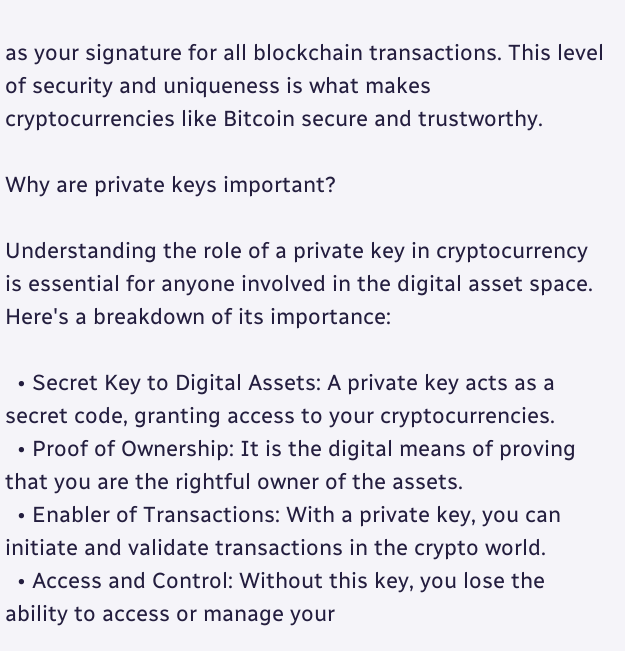as your signature for all blockchain transactions. This level of security and uniqueness is what makes cryptocurrencies like Bitcoin secure and trustworthy.

Why are private keys important?

Understanding the role of a private key in cryptocurrency is essential for anyone involved in the digital asset space. Here's a breakdown of its importance:

  • Secret Key to Digital Assets: A private key acts as a secret code, granting access to your cryptocurrencies.
  • Proof of Ownership: It is the digital means of proving that you are the rightful owner of the assets.
  • Enabler of Transactions: With a private key, you can initiate and validate transactions in the crypto world.
  • Access and Control: Without this key, you lose the ability to access or manage your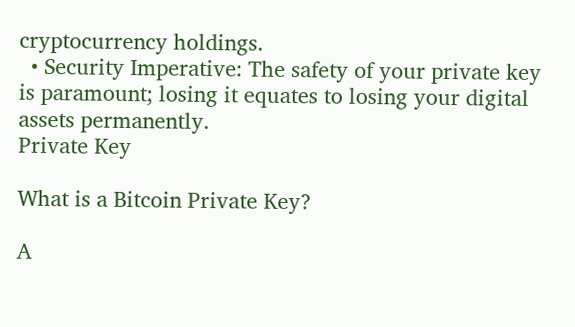cryptocurrency holdings.
  • Security Imperative: The safety of your private key is paramount; losing it equates to losing your digital assets permanently.
Private Key

What is a Bitcoin Private Key?

A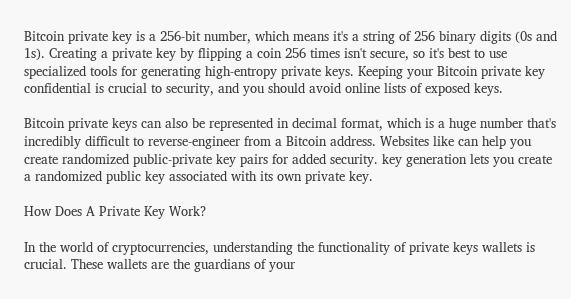Bitcoin private key is a 256-bit number, which means it's a string of 256 binary digits (0s and 1s). Creating a private key by flipping a coin 256 times isn't secure, so it's best to use specialized tools for generating high-entropy private keys. Keeping your Bitcoin private key confidential is crucial to security, and you should avoid online lists of exposed keys.

Bitcoin private keys can also be represented in decimal format, which is a huge number that's incredibly difficult to reverse-engineer from a Bitcoin address. Websites like can help you create randomized public-private key pairs for added security. key generation lets you create a randomized public key associated with its own private key.

How Does A Private Key Work?

In the world of cryptocurrencies, understanding the functionality of private keys wallets is crucial. These wallets are the guardians of your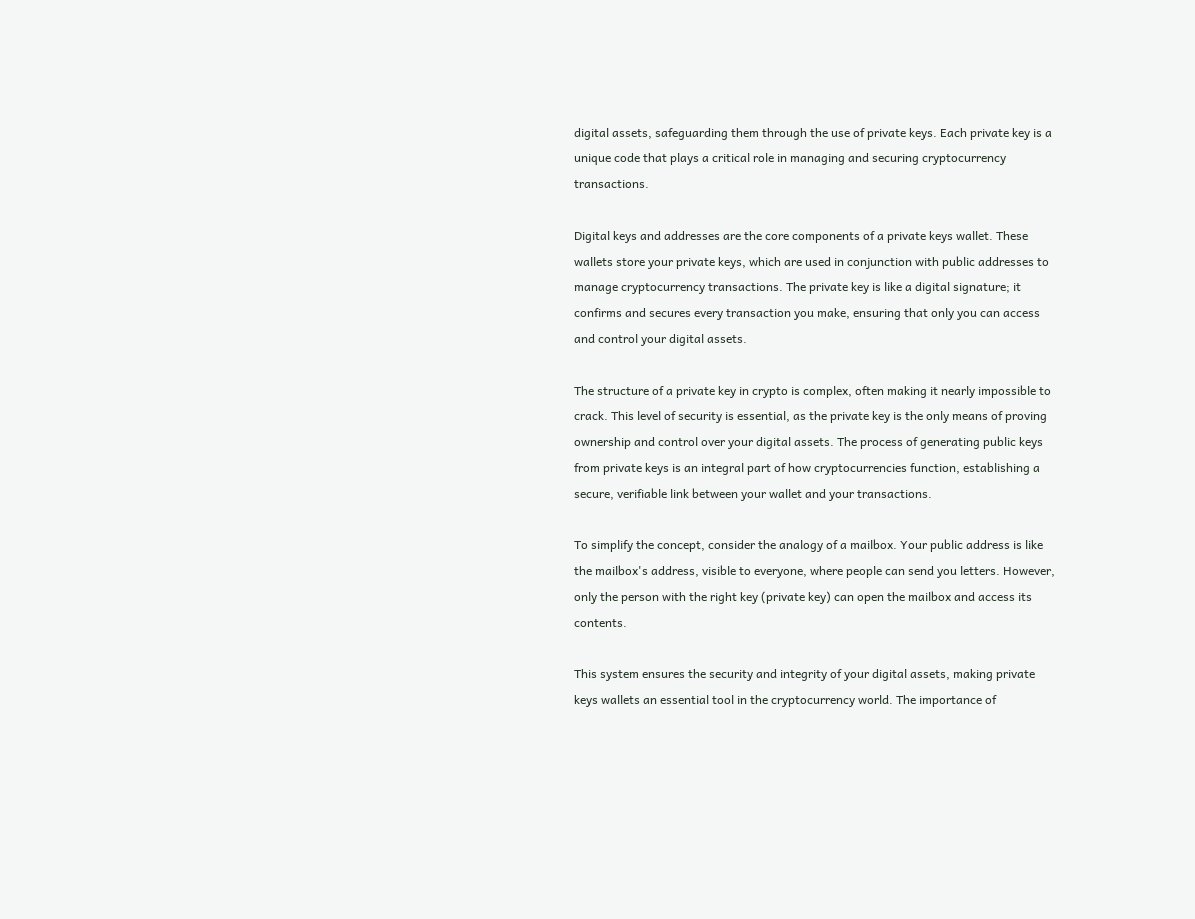digital assets, safeguarding them through the use of private keys. Each private key is a unique code that plays a critical role in managing and securing cryptocurrency transactions.

Digital keys and addresses are the core components of a private keys wallet. These wallets store your private keys, which are used in conjunction with public addresses to manage cryptocurrency transactions. The private key is like a digital signature; it confirms and secures every transaction you make, ensuring that only you can access and control your digital assets.

The structure of a private key in crypto is complex, often making it nearly impossible to crack. This level of security is essential, as the private key is the only means of proving ownership and control over your digital assets. The process of generating public keys from private keys is an integral part of how cryptocurrencies function, establishing a secure, verifiable link between your wallet and your transactions.

To simplify the concept, consider the analogy of a mailbox. Your public address is like the mailbox's address, visible to everyone, where people can send you letters. However, only the person with the right key (private key) can open the mailbox and access its contents.

This system ensures the security and integrity of your digital assets, making private keys wallets an essential tool in the cryptocurrency world. The importance of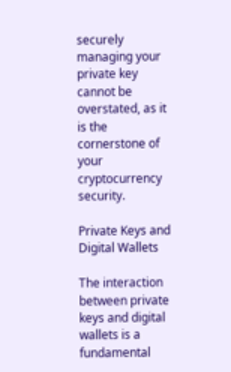securely managing your private key cannot be overstated, as it is the cornerstone of your cryptocurrency security.

Private Keys and Digital Wallets

The interaction between private keys and digital wallets is a fundamental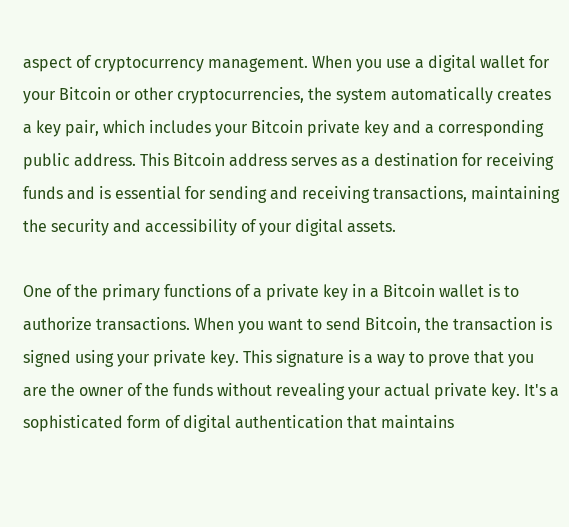aspect of cryptocurrency management. When you use a digital wallet for your Bitcoin or other cryptocurrencies, the system automatically creates a key pair, which includes your Bitcoin private key and a corresponding public address. This Bitcoin address serves as a destination for receiving funds and is essential for sending and receiving transactions, maintaining the security and accessibility of your digital assets.

One of the primary functions of a private key in a Bitcoin wallet is to authorize transactions. When you want to send Bitcoin, the transaction is signed using your private key. This signature is a way to prove that you are the owner of the funds without revealing your actual private key. It's a sophisticated form of digital authentication that maintains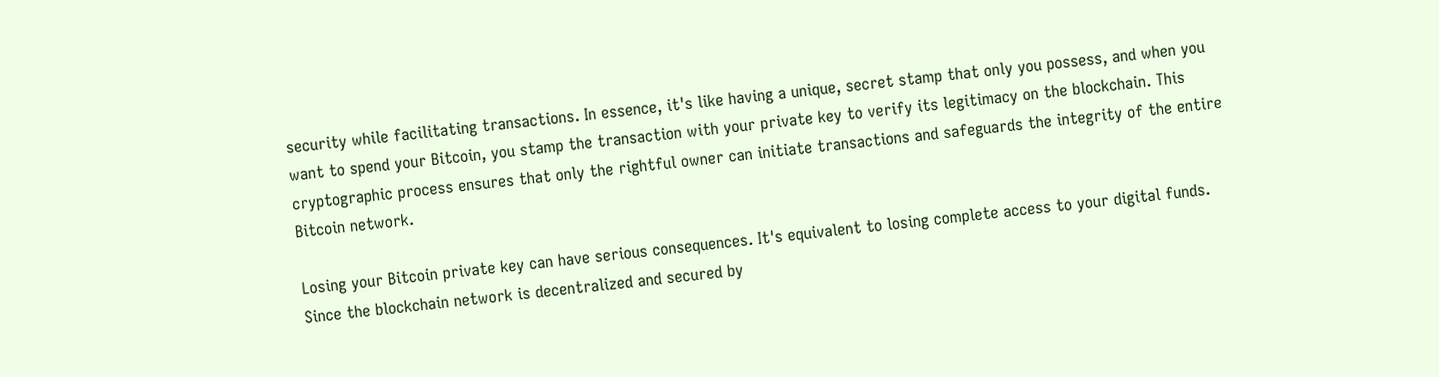security while facilitating transactions. In essence, it's like having a unique, secret stamp that only you possess, and when you want to spend your Bitcoin, you stamp the transaction with your private key to verify its legitimacy on the blockchain. This cryptographic process ensures that only the rightful owner can initiate transactions and safeguards the integrity of the entire Bitcoin network.

Losing your Bitcoin private key can have serious consequences. It's equivalent to losing complete access to your digital funds. Since the blockchain network is decentralized and secured by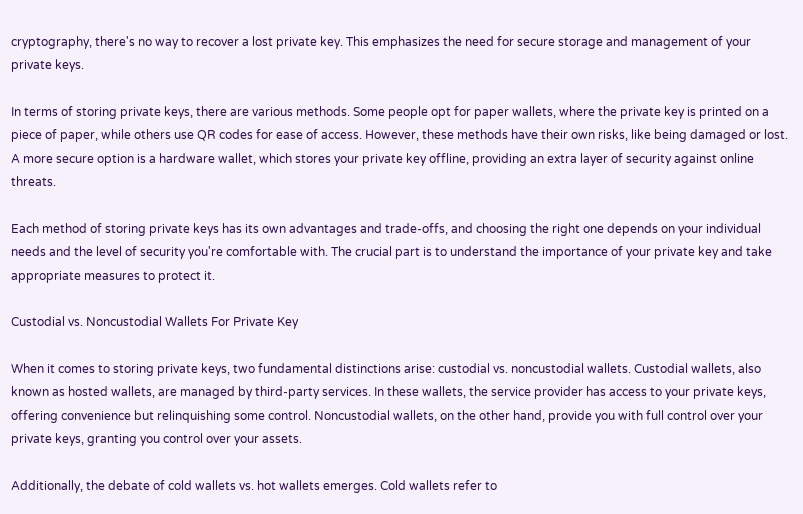cryptography, there's no way to recover a lost private key. This emphasizes the need for secure storage and management of your private keys.

In terms of storing private keys, there are various methods. Some people opt for paper wallets, where the private key is printed on a piece of paper, while others use QR codes for ease of access. However, these methods have their own risks, like being damaged or lost. A more secure option is a hardware wallet, which stores your private key offline, providing an extra layer of security against online threats.

Each method of storing private keys has its own advantages and trade-offs, and choosing the right one depends on your individual needs and the level of security you're comfortable with. The crucial part is to understand the importance of your private key and take appropriate measures to protect it.

Custodial vs. Noncustodial Wallets For Private Key

When it comes to storing private keys, two fundamental distinctions arise: custodial vs. noncustodial wallets. Custodial wallets, also known as hosted wallets, are managed by third-party services. In these wallets, the service provider has access to your private keys, offering convenience but relinquishing some control. Noncustodial wallets, on the other hand, provide you with full control over your private keys, granting you control over your assets.

Additionally, the debate of cold wallets vs. hot wallets emerges. Cold wallets refer to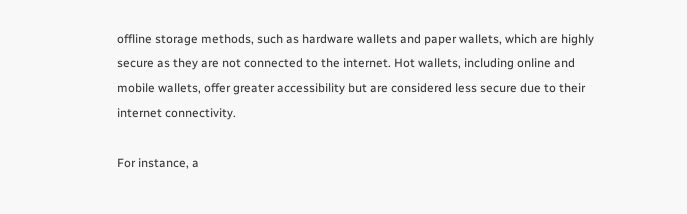offline storage methods, such as hardware wallets and paper wallets, which are highly secure as they are not connected to the internet. Hot wallets, including online and mobile wallets, offer greater accessibility but are considered less secure due to their internet connectivity.

For instance, a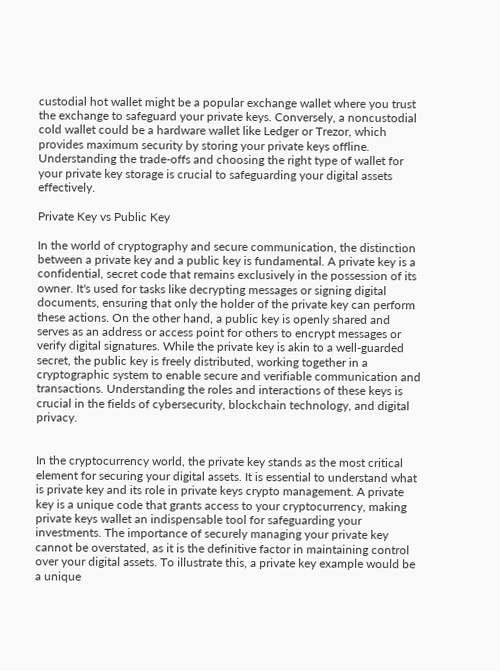custodial hot wallet might be a popular exchange wallet where you trust the exchange to safeguard your private keys. Conversely, a noncustodial cold wallet could be a hardware wallet like Ledger or Trezor, which provides maximum security by storing your private keys offline. Understanding the trade-offs and choosing the right type of wallet for your private key storage is crucial to safeguarding your digital assets effectively.

Private Key vs Public Key

In the world of cryptography and secure communication, the distinction between a private key and a public key is fundamental. A private key is a confidential, secret code that remains exclusively in the possession of its owner. It's used for tasks like decrypting messages or signing digital documents, ensuring that only the holder of the private key can perform these actions. On the other hand, a public key is openly shared and serves as an address or access point for others to encrypt messages or verify digital signatures. While the private key is akin to a well-guarded secret, the public key is freely distributed, working together in a cryptographic system to enable secure and verifiable communication and transactions. Understanding the roles and interactions of these keys is crucial in the fields of cybersecurity, blockchain technology, and digital privacy.


In the cryptocurrency world, the private key stands as the most critical element for securing your digital assets. It is essential to understand what is private key and its role in private keys crypto management. A private key is a unique code that grants access to your cryptocurrency, making private keys wallet an indispensable tool for safeguarding your investments. The importance of securely managing your private key cannot be overstated, as it is the definitive factor in maintaining control over your digital assets. To illustrate this, a private key example would be a unique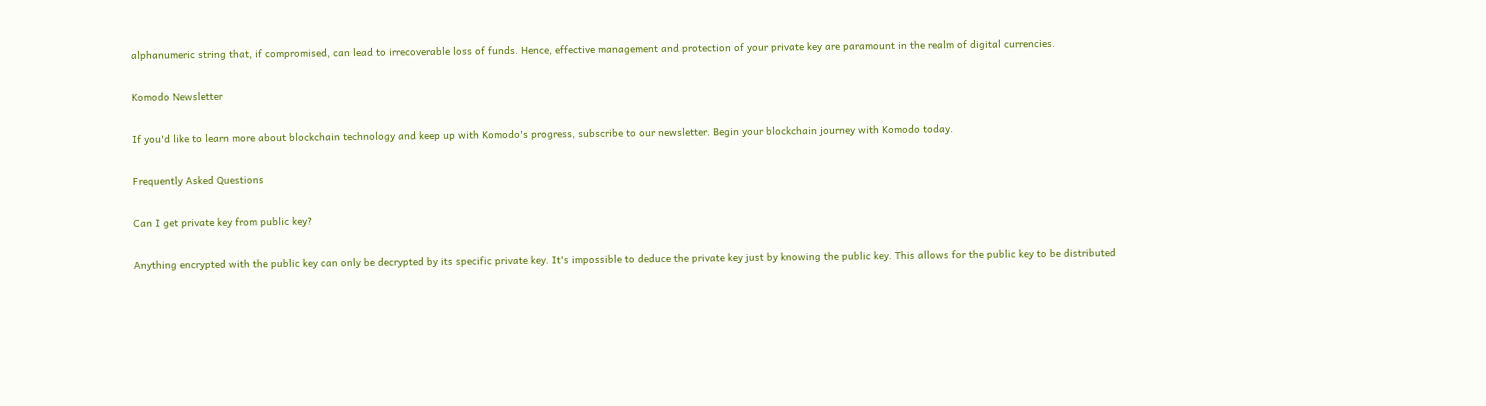alphanumeric string that, if compromised, can lead to irrecoverable loss of funds. Hence, effective management and protection of your private key are paramount in the realm of digital currencies.

Komodo Newsletter

If you'd like to learn more about blockchain technology and keep up with Komodo's progress, subscribe to our newsletter. Begin your blockchain journey with Komodo today.

Frequently Asked Questions

Can I get private key from public key?

Anything encrypted with the public key can only be decrypted by its specific private key. It's impossible to deduce the private key just by knowing the public key. This allows for the public key to be distributed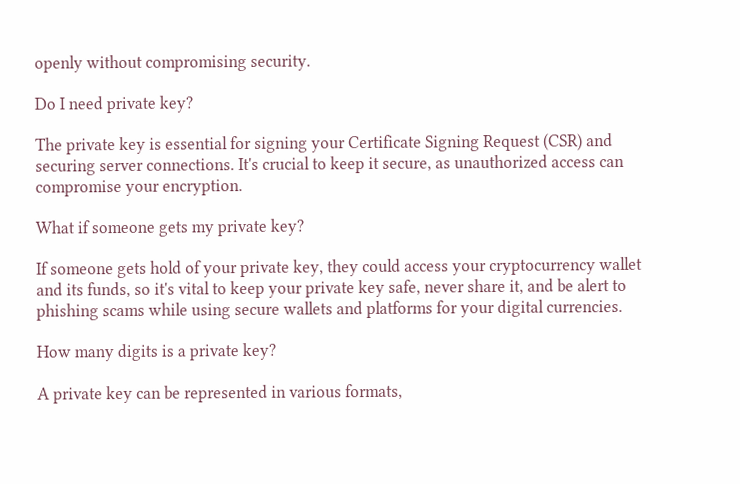openly without compromising security.

Do I need private key?

The private key is essential for signing your Certificate Signing Request (CSR) and securing server connections. It's crucial to keep it secure, as unauthorized access can compromise your encryption.

What if someone gets my private key?

If someone gets hold of your private key, they could access your cryptocurrency wallet and its funds, so it's vital to keep your private key safe, never share it, and be alert to phishing scams while using secure wallets and platforms for your digital currencies.

How many digits is a private key?

A private key can be represented in various formats,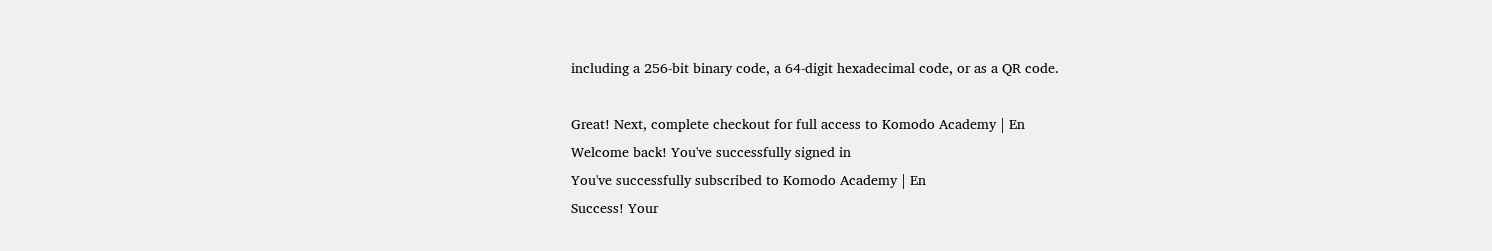including a 256-bit binary code, a 64-digit hexadecimal code, or as a QR code.

Great! Next, complete checkout for full access to Komodo Academy | En
Welcome back! You've successfully signed in
You've successfully subscribed to Komodo Academy | En
Success! Your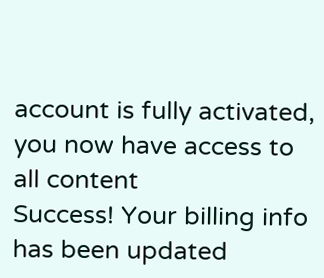account is fully activated, you now have access to all content
Success! Your billing info has been updated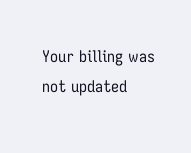Your billing was not updated